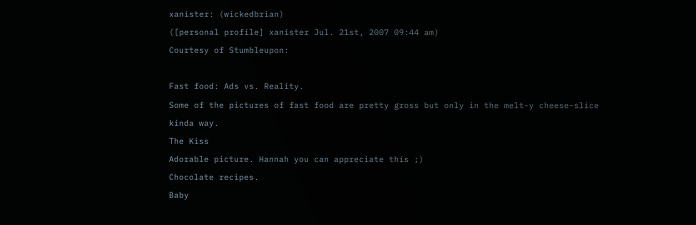xanister: (wickedbrian)
([personal profile] xanister Jul. 21st, 2007 09:44 am)
Courtesy of Stumbleupon:

Fast food: Ads vs. Reality.
Some of the pictures of fast food are pretty gross but only in the melt-y cheese-slice kinda way.
The Kiss
Adorable picture. Hannah you can appreciate this ;)
Chocolate recipes.
Baby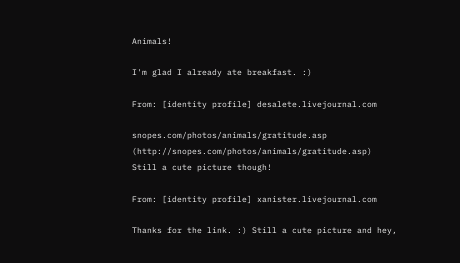Animals!

I'm glad I already ate breakfast. :)

From: [identity profile] desalete.livejournal.com

snopes.com/photos/animals/gratitude.asp (http://snopes.com/photos/animals/gratitude.asp)
Still a cute picture though!

From: [identity profile] xanister.livejournal.com

Thanks for the link. :) Still a cute picture and hey,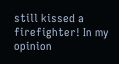still kissed a firefighter! In my opinion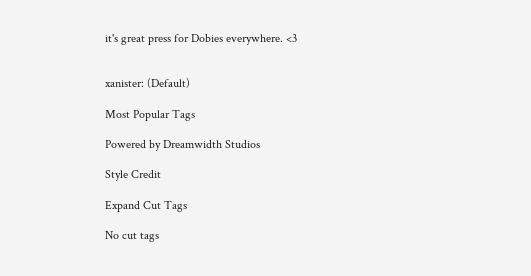it's great press for Dobies everywhere. <3


xanister: (Default)

Most Popular Tags

Powered by Dreamwidth Studios

Style Credit

Expand Cut Tags

No cut tags